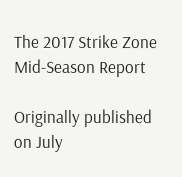The 2017 Strike Zone Mid-Season Report

Originally published on July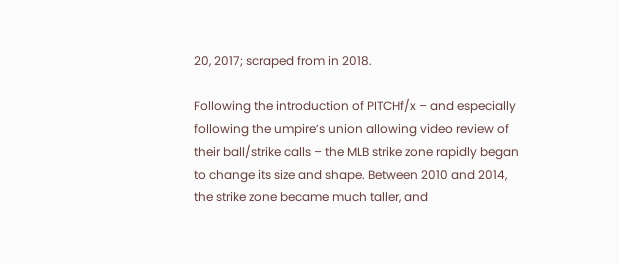20, 2017; scraped from in 2018.

Following the introduction of PITCHf/x – and especially following the umpire’s union allowing video review of their ball/strike calls – the MLB strike zone rapidly began to change its size and shape. Between 2010 and 2014, the strike zone became much taller, and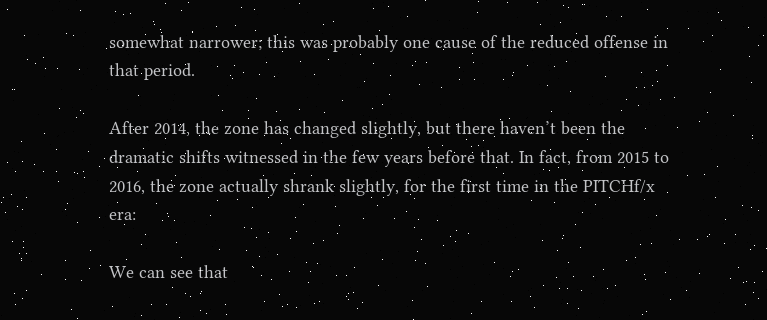somewhat narrower; this was probably one cause of the reduced offense in that period.

After 2014, the zone has changed slightly, but there haven’t been the dramatic shifts witnessed in the few years before that. In fact, from 2015 to 2016, the zone actually shrank slightly, for the first time in the PITCHf/x era:

We can see that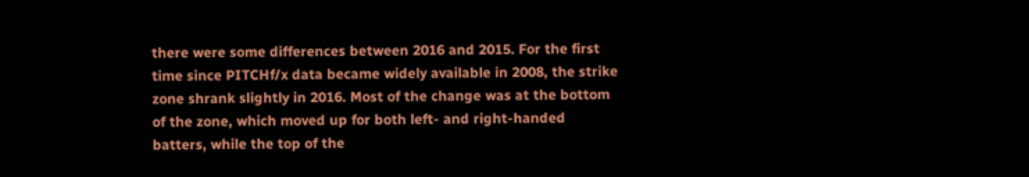there were some differences between 2016 and 2015. For the first time since PITCHf/x data became widely available in 2008, the strike zone shrank slightly in 2016. Most of the change was at the bottom of the zone, which moved up for both left- and right-handed batters, while the top of the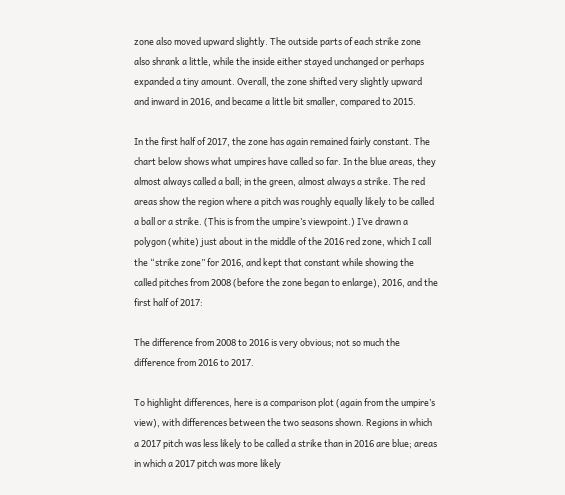zone also moved upward slightly. The outside parts of each strike zone also shrank a little, while the inside either stayed unchanged or perhaps expanded a tiny amount. Overall, the zone shifted very slightly upward and inward in 2016, and became a little bit smaller, compared to 2015.

In the first half of 2017, the zone has again remained fairly constant. The chart below shows what umpires have called so far. In the blue areas, they almost always called a ball; in the green, almost always a strike. The red areas show the region where a pitch was roughly equally likely to be called a ball or a strike. (This is from the umpire’s viewpoint.) I’ve drawn a polygon (white) just about in the middle of the 2016 red zone, which I call the “strike zone” for 2016, and kept that constant while showing the called pitches from 2008 (before the zone began to enlarge), 2016, and the first half of 2017:

The difference from 2008 to 2016 is very obvious; not so much the difference from 2016 to 2017.

To highlight differences, here is a comparison plot (again from the umpire’s view), with differences between the two seasons shown. Regions in which a 2017 pitch was less likely to be called a strike than in 2016 are blue; areas in which a 2017 pitch was more likely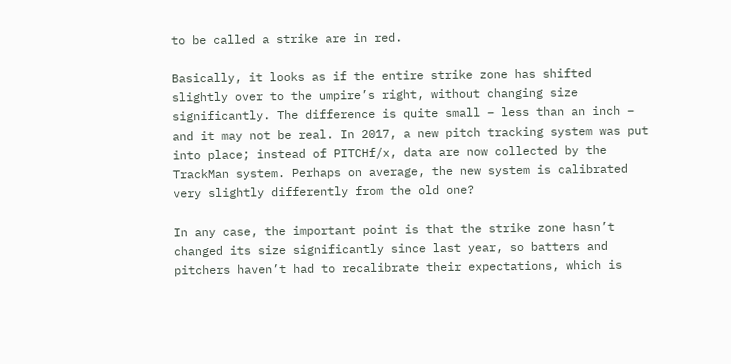to be called a strike are in red.

Basically, it looks as if the entire strike zone has shifted slightly over to the umpire’s right, without changing size significantly. The difference is quite small – less than an inch – and it may not be real. In 2017, a new pitch tracking system was put into place; instead of PITCHf/x, data are now collected by the TrackMan system. Perhaps on average, the new system is calibrated very slightly differently from the old one?

In any case, the important point is that the strike zone hasn’t changed its size significantly since last year, so batters and pitchers haven’t had to recalibrate their expectations, which is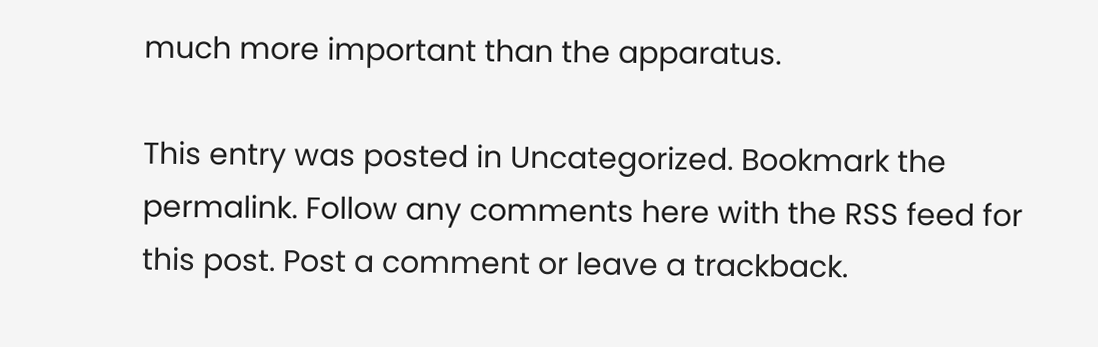much more important than the apparatus.

This entry was posted in Uncategorized. Bookmark the permalink. Follow any comments here with the RSS feed for this post. Post a comment or leave a trackback.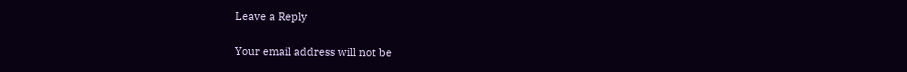Leave a Reply

Your email address will not be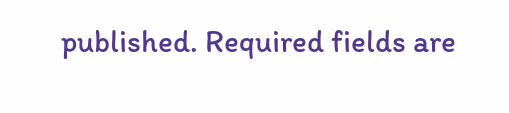published. Required fields are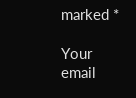marked *

Your email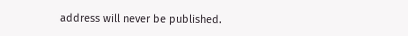address will never be published.